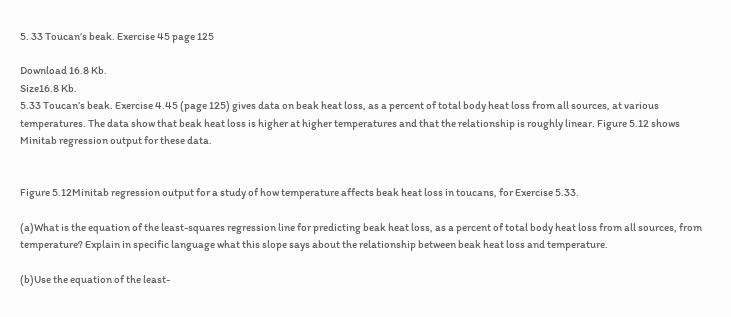5. 33 Toucan’s beak. Exercise 45 page 125

Download 16.8 Kb.
Size16.8 Kb.
5.33 Toucan’s beak. Exercise 4.45 (page 125) gives data on beak heat loss, as a percent of total body heat loss from all sources, at various temperatures. The data show that beak heat loss is higher at higher temperatures and that the relationship is roughly linear. Figure 5.12 shows Minitab regression output for these data.


Figure 5.12Minitab regression output for a study of how temperature affects beak heat loss in toucans, for Exercise 5.33.

(a)What is the equation of the least-squares regression line for predicting beak heat loss, as a percent of total body heat loss from all sources, from temperature? Explain in specific language what this slope says about the relationship between beak heat loss and temperature.

(b)Use the equation of the least-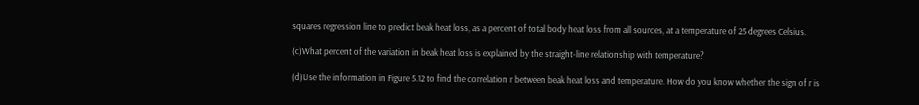squares regression line to predict beak heat loss, as a percent of total body heat loss from all sources, at a temperature of 25 degrees Celsius.

(c)What percent of the variation in beak heat loss is explained by the straight-line relationship with temperature?

(d)Use the information in Figure 5.12 to find the correlation r between beak heat loss and temperature. How do you know whether the sign of r is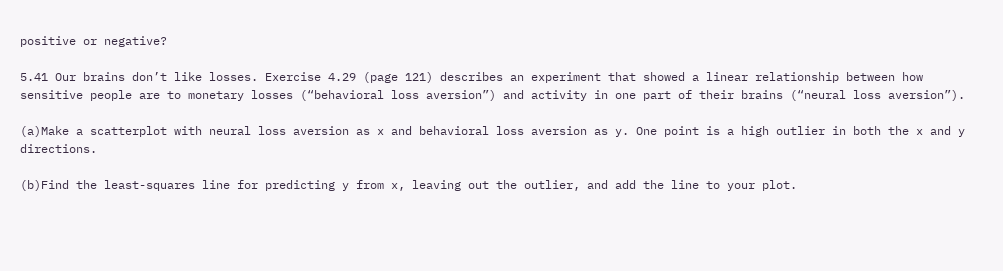positive or negative?

5.41 Our brains don’t like losses. Exercise 4.29 (page 121) describes an experiment that showed a linear relationship between how sensitive people are to monetary losses (“behavioral loss aversion”) and activity in one part of their brains (“neural loss aversion”).

(a)Make a scatterplot with neural loss aversion as x and behavioral loss aversion as y. One point is a high outlier in both the x and y directions.

(b)Find the least-squares line for predicting y from x, leaving out the outlier, and add the line to your plot.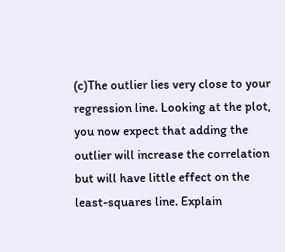(c)The outlier lies very close to your regression line. Looking at the plot, you now expect that adding the outlier will increase the correlation but will have little effect on the least-squares line. Explain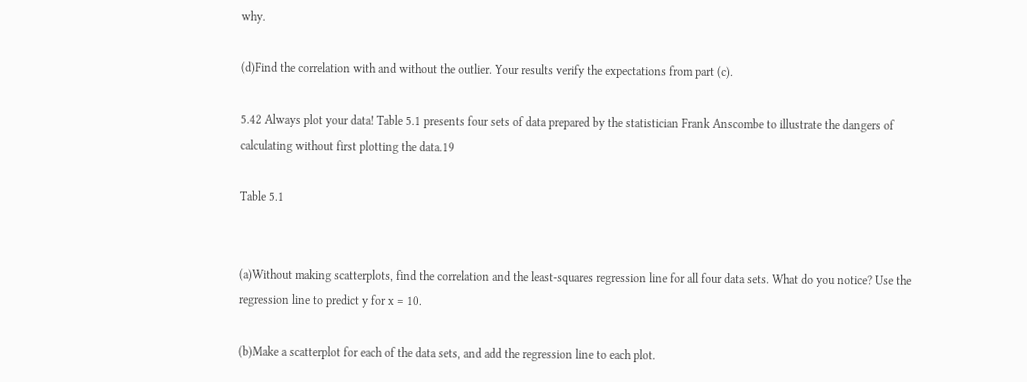why.

(d)Find the correlation with and without the outlier. Your results verify the expectations from part (c).

5.42 Always plot your data! Table 5.1 presents four sets of data prepared by the statistician Frank Anscombe to illustrate the dangers of calculating without first plotting the data.19

Table 5.1


(a)Without making scatterplots, find the correlation and the least-squares regression line for all four data sets. What do you notice? Use the regression line to predict y for x = 10.

(b)Make a scatterplot for each of the data sets, and add the regression line to each plot.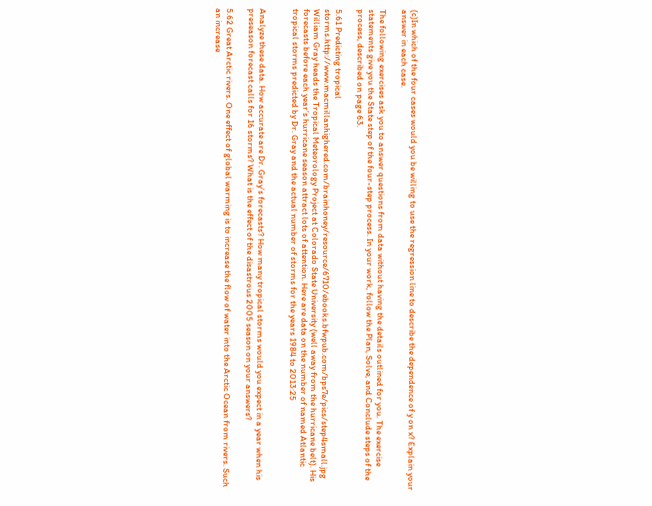(c)In which of the four cases would you be willing to use the regression line to describe the dependence of y on x? Explain your answer in each case.

The following exercises ask you to answer questions from data without having the details outlined for you. The exercise statements give you the State step of the four-step process. In your work, follow the Plan, Solve, and Conclude steps of the process, described on page 63.

5.61 Predicting tropical storms.http://www.macmillanhighered.com/brainhoney/resource/6710/ebooks.bfwpub.com/bps7e/pics/step4small.jpg William Gray heads the Tropical Meteorology Project at Colorado State University (well away from the hurricane belt). His forecasts before each year’s hurricane season attract lots of attention. Here are data on the number of named Atlantic tropical storms predicted by Dr. Gray and the actual number of storms for the years 1984 to 2013:25


Analyze these data. How accurate are Dr. Gray’s forecasts? How many tropical storms would you expect in a year when his preseason forecast calls for 16 storms? What is the effect of the disastrous 2005 season on your answers?

5.62 Great Arctic rivers. One effect of global warming is to increase the flow of water into the Arctic Ocean from rivers. Such an increase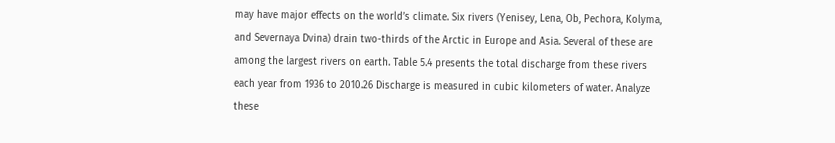may have major effects on the world’s climate. Six rivers (Yenisey, Lena, Ob, Pechora, Kolyma, and Severnaya Dvina) drain two-thirds of the Arctic in Europe and Asia. Several of these are among the largest rivers on earth. Table 5.4 presents the total discharge from these rivers each year from 1936 to 2010.26 Discharge is measured in cubic kilometers of water. Analyze these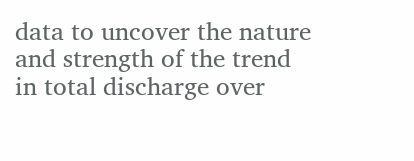data to uncover the nature and strength of the trend in total discharge over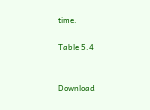time.

Table 5.4


Download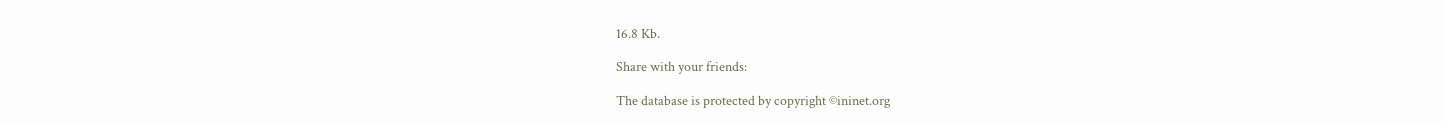16.8 Kb.

Share with your friends:

The database is protected by copyright ©ininet.org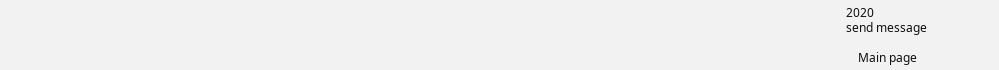2020
send message

    Main page